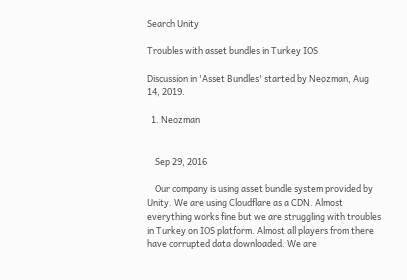Search Unity

Troubles with asset bundles in Turkey IOS

Discussion in 'Asset Bundles' started by Neozman, Aug 14, 2019.

  1. Neozman


    Sep 29, 2016

    Our company is using asset bundle system provided by Unity. We are using Cloudflare as a CDN. Almost everything works fine but we are struggling with troubles in Turkey on IOS platform. Almost all players from there have corrupted data downloaded. We are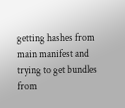getting hashes from main manifest and trying to get bundles from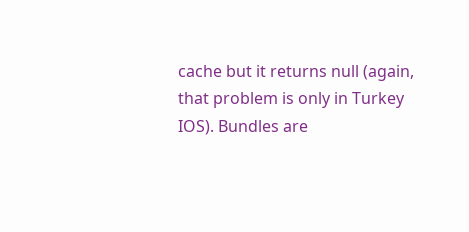cache but it returns null (again, that problem is only in Turkey IOS). Bundles are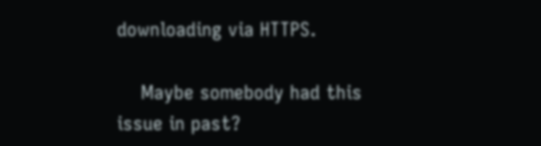downloading via HTTPS.

    Maybe somebody had this issue in past?